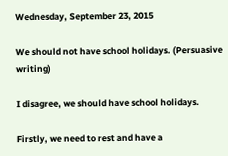Wednesday, September 23, 2015

We should not have school holidays. (Persuasive writing)

I disagree, we should have school holidays.

Firstly, we need to rest and have a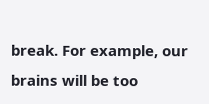break. For example, our brains will be too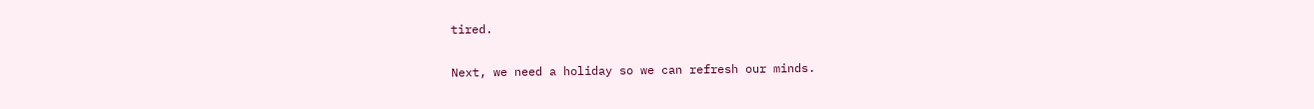tired.

Next, we need a holiday so we can refresh our minds.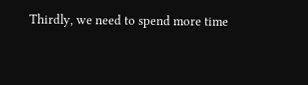Thirdly, we need to spend more time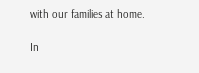with our families at home.

In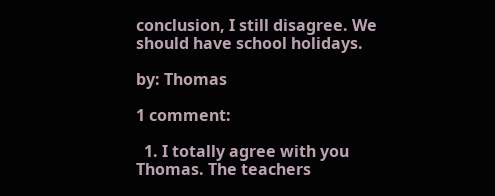conclusion, I still disagree. We should have school holidays.

by: Thomas

1 comment:

  1. I totally agree with you Thomas. The teachers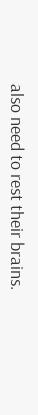also need to rest their brains.